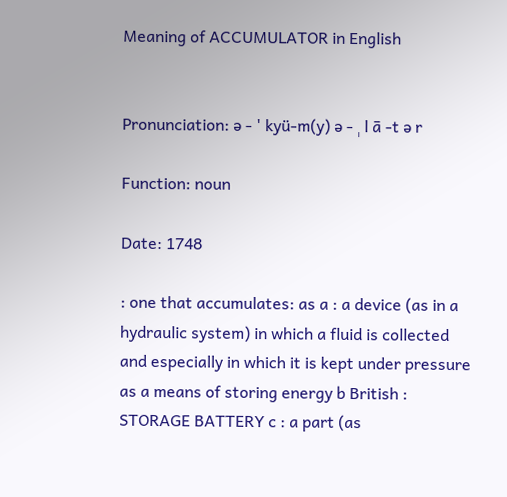Meaning of ACCUMULATOR in English


Pronunciation: ə - ' kyü-m(y) ə - ˌ l ā -t ə r

Function: noun

Date: 1748

: one that accumulates: as a : a device (as in a hydraulic system) in which a fluid is collected and especially in which it is kept under pressure as a means of storing energy b British : STORAGE BATTERY c : a part (as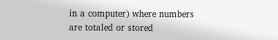in a computer) where numbers are totaled or stored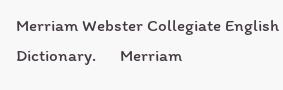Merriam Webster Collegiate English Dictionary.      Merriam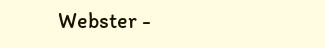Webster -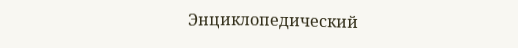Энциклопедический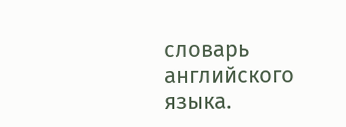словарь английского языка.